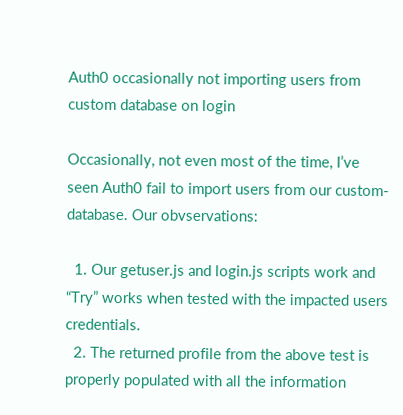Auth0 occasionally not importing users from custom database on login

Occasionally, not even most of the time, I’ve seen Auth0 fail to import users from our custom-database. Our obvservations:

  1. Our getuser.js and login.js scripts work and “Try” works when tested with the impacted users credentials.
  2. The returned profile from the above test is properly populated with all the information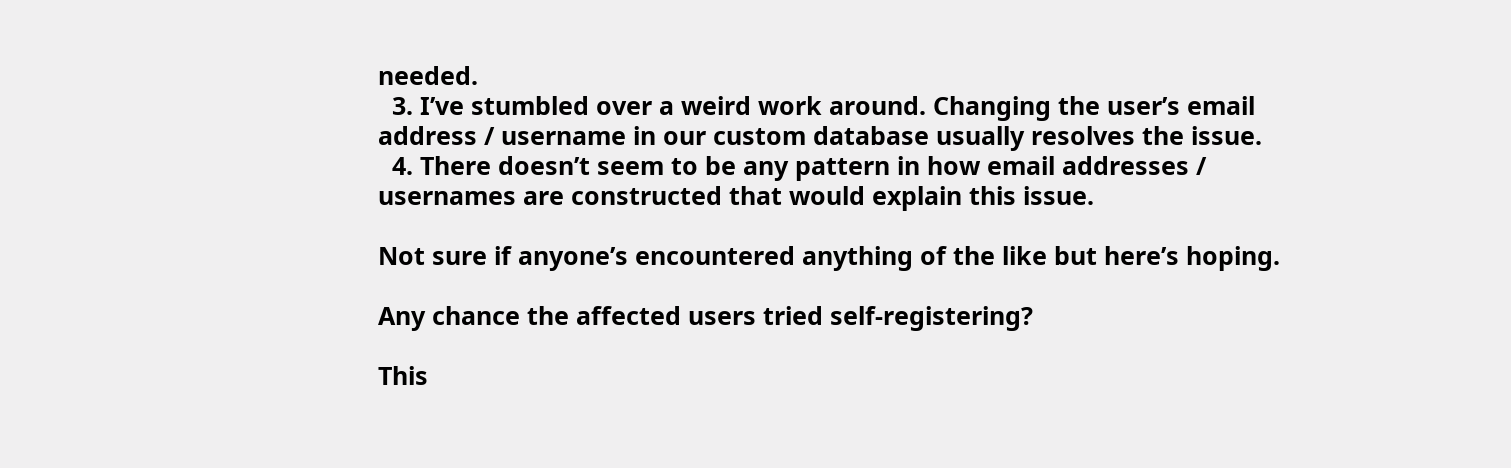needed.
  3. I’ve stumbled over a weird work around. Changing the user’s email address / username in our custom database usually resolves the issue.
  4. There doesn’t seem to be any pattern in how email addresses / usernames are constructed that would explain this issue.

Not sure if anyone’s encountered anything of the like but here’s hoping.

Any chance the affected users tried self-registering?

This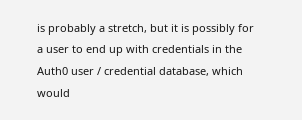is probably a stretch, but it is possibly for a user to end up with credentials in the Auth0 user / credential database, which would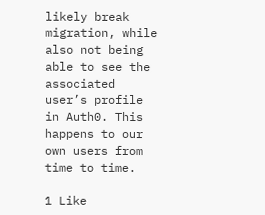likely break migration, while also not being able to see the associated user’s profile in Auth0. This happens to our own users from time to time.

1 Like